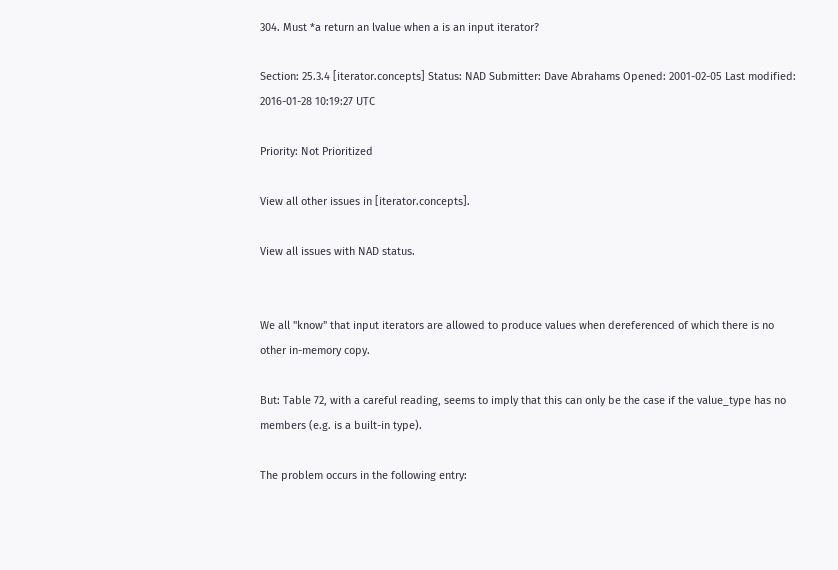304. Must *a return an lvalue when a is an input iterator?

Section: 25.3.4 [iterator.concepts] Status: NAD Submitter: Dave Abrahams Opened: 2001-02-05 Last modified: 2016-01-28 10:19:27 UTC

Priority: Not Prioritized

View all other issues in [iterator.concepts].

View all issues with NAD status.


We all "know" that input iterators are allowed to produce values when dereferenced of which there is no other in-memory copy.

But: Table 72, with a careful reading, seems to imply that this can only be the case if the value_type has no members (e.g. is a built-in type).

The problem occurs in the following entry: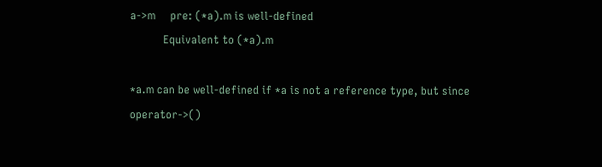a->m     pre: (*a).m is well-defined
           Equivalent to (*a).m

*a.m can be well-defined if *a is not a reference type, but since operator->()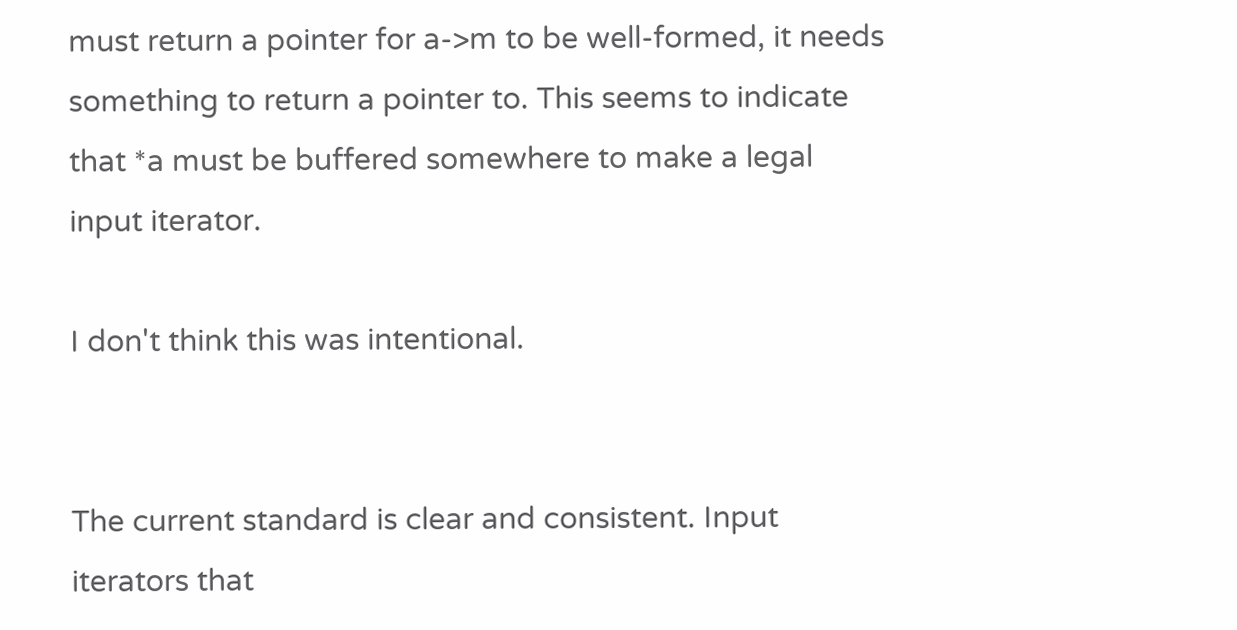must return a pointer for a->m to be well-formed, it needs something to return a pointer to. This seems to indicate that *a must be buffered somewhere to make a legal input iterator.

I don't think this was intentional.


The current standard is clear and consistent. Input iterators that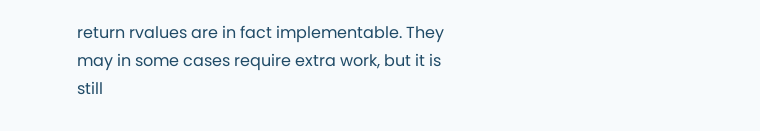return rvalues are in fact implementable. They may in some cases require extra work, but it is still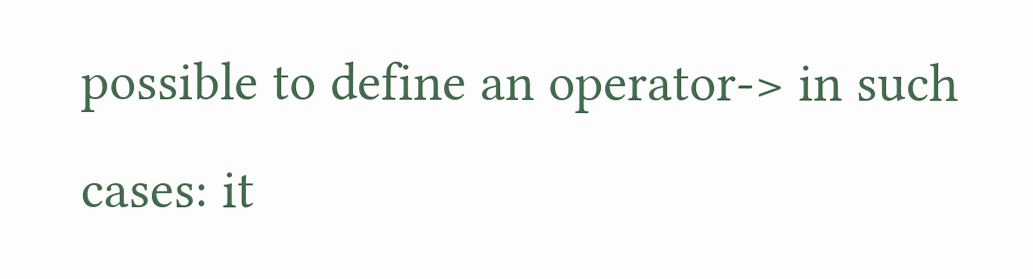possible to define an operator-> in such cases: it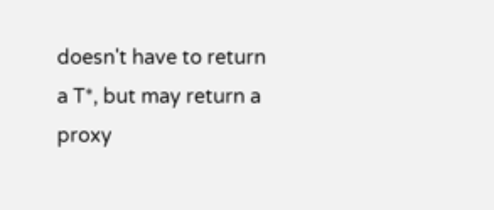doesn't have to return a T*, but may return a proxy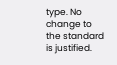type. No change to the standard is justified.